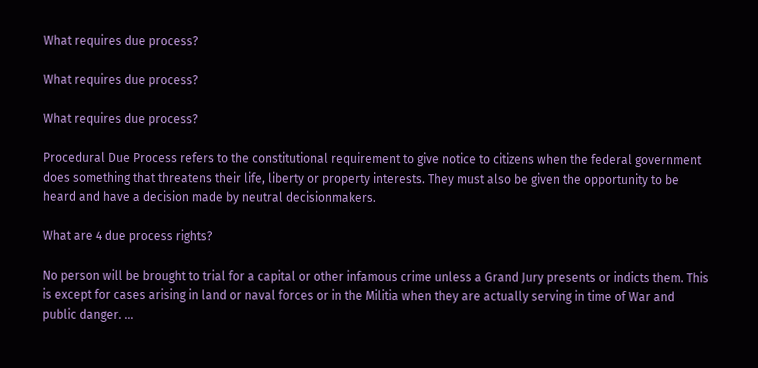What requires due process?

What requires due process?

What requires due process?

Procedural Due Process refers to the constitutional requirement to give notice to citizens when the federal government does something that threatens their life, liberty or property interests. They must also be given the opportunity to be heard and have a decision made by neutral decisionmakers.

What are 4 due process rights?

No person will be brought to trial for a capital or other infamous crime unless a Grand Jury presents or indicts them. This is except for cases arising in land or naval forces or in the Militia when they are actually serving in time of War and public danger. …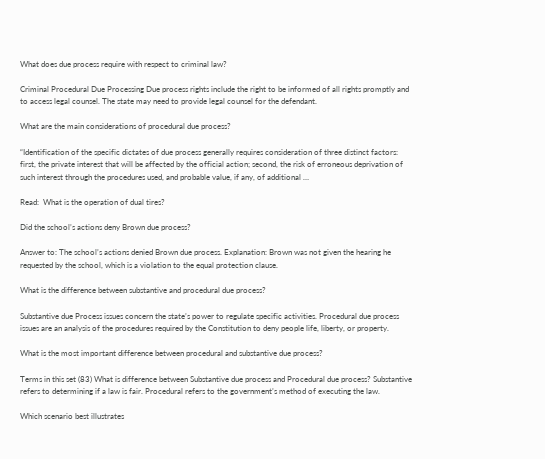What does due process require with respect to criminal law?

Criminal Procedural Due Processing Due process rights include the right to be informed of all rights promptly and to access legal counsel. The state may need to provide legal counsel for the defendant.

What are the main considerations of procedural due process?

“Identification of the specific dictates of due process generally requires consideration of three distinct factors: first, the private interest that will be affected by the official action; second, the risk of erroneous deprivation of such interest through the procedures used, and probable value, if any, of additional …

Read:  What is the operation of dual tires?

Did the school’s actions deny Brown due process?

Answer to: The school’s actions denied Brown due process. Explanation: Brown was not given the hearing he requested by the school, which is a violation to the equal protection clause.

What is the difference between substantive and procedural due process?

Substantive due Process issues concern the state’s power to regulate specific activities. Procedural due process issues are an analysis of the procedures required by the Constitution to deny people life, liberty, or property.

What is the most important difference between procedural and substantive due process?

Terms in this set (83) What is difference between Substantive due process and Procedural due process? Substantive refers to determining if a law is fair. Procedural refers to the government’s method of executing the law.

Which scenario best illustrates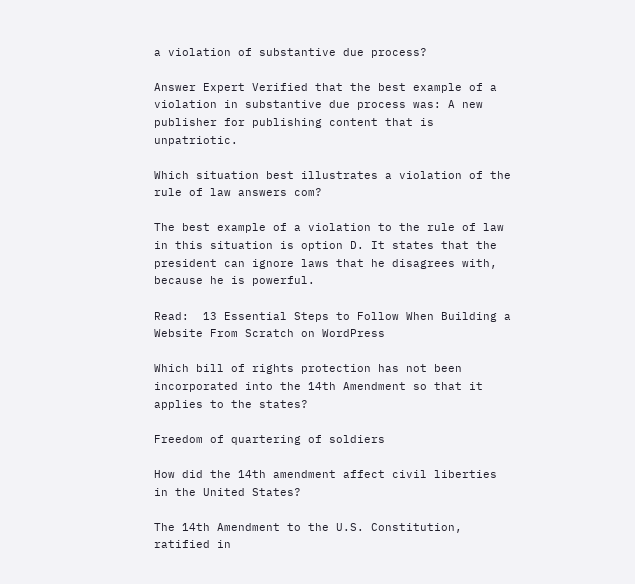a violation of substantive due process?

Answer Expert Verified that the best example of a violation in substantive due process was: A new publisher for publishing content that is unpatriotic.

Which situation best illustrates a violation of the rule of law answers com?

The best example of a violation to the rule of law in this situation is option D. It states that the president can ignore laws that he disagrees with, because he is powerful.

Read:  13 Essential Steps to Follow When Building a Website From Scratch on WordPress

Which bill of rights protection has not been incorporated into the 14th Amendment so that it applies to the states?

Freedom of quartering of soldiers

How did the 14th amendment affect civil liberties in the United States?

The 14th Amendment to the U.S. Constitution, ratified in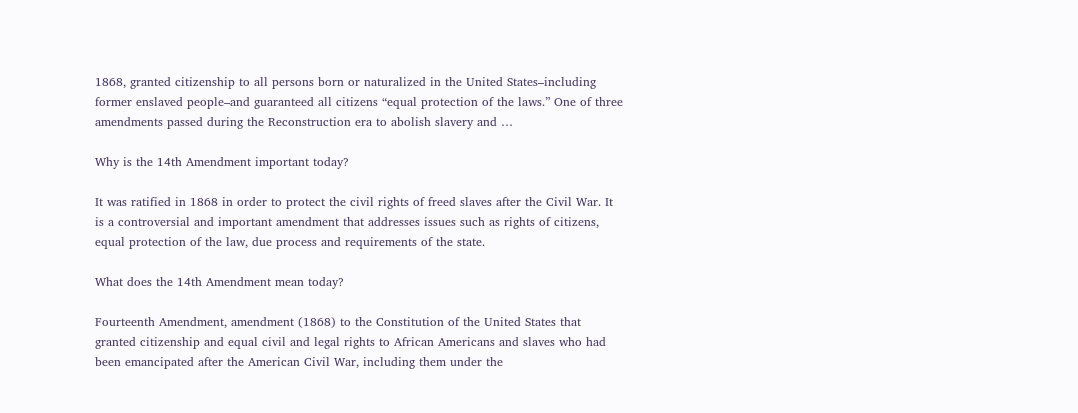1868, granted citizenship to all persons born or naturalized in the United States–including former enslaved people–and guaranteed all citizens “equal protection of the laws.” One of three amendments passed during the Reconstruction era to abolish slavery and …

Why is the 14th Amendment important today?

It was ratified in 1868 in order to protect the civil rights of freed slaves after the Civil War. It is a controversial and important amendment that addresses issues such as rights of citizens, equal protection of the law, due process and requirements of the state.

What does the 14th Amendment mean today?

Fourteenth Amendment, amendment (1868) to the Constitution of the United States that granted citizenship and equal civil and legal rights to African Americans and slaves who had been emancipated after the American Civil War, including them under the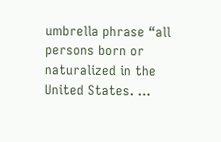umbrella phrase “all persons born or naturalized in the United States. …